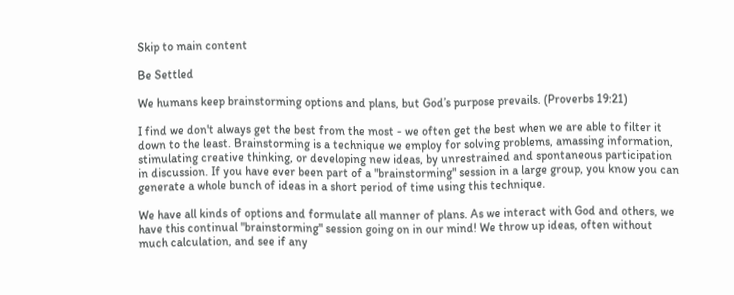Skip to main content

Be Settled

We humans keep brainstorming options and plans, but God’s purpose prevails. (Proverbs 19:21)

I find we don't always get the best from the most - we often get the best when we are able to filter it down to the least. Brainstorming is a technique we employ for solving problems, amassing information, stimulating creative thinking, or developing new ideas, by unrestrained and spontaneous participation in discussion. If you have ever been part of a "brainstorming" session in a large group, you know you can generate a whole bunch of ideas in a short period of time using this technique.

We have all kinds of options and formulate all manner of plans. As we interact with God and others, we have this continual "brainstorming" session going on in our mind! We throw up ideas, often without much calculation, and see if any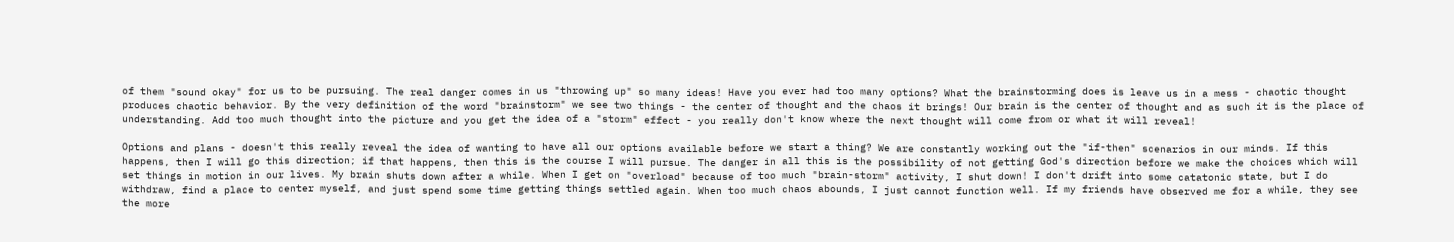of them "sound okay" for us to be pursuing. The real danger comes in us "throwing up" so many ideas! Have you ever had too many options? What the brainstorming does is leave us in a mess - chaotic thought produces chaotic behavior. By the very definition of the word "brainstorm" we see two things - the center of thought and the chaos it brings! Our brain is the center of thought and as such it is the place of understanding. Add too much thought into the picture and you get the idea of a "storm" effect - you really don't know where the next thought will come from or what it will reveal!

Options and plans - doesn't this really reveal the idea of wanting to have all our options available before we start a thing? We are constantly working out the "if-then" scenarios in our minds. If this happens, then I will go this direction; if that happens, then this is the course I will pursue. The danger in all this is the possibility of not getting God's direction before we make the choices which will set things in motion in our lives. My brain shuts down after a while. When I get on "overload" because of too much "brain-storm" activity, I shut down! I don't drift into some catatonic state, but I do withdraw, find a place to center myself, and just spend some time getting things settled again. When too much chaos abounds, I just cannot function well. If my friends have observed me for a while, they see the more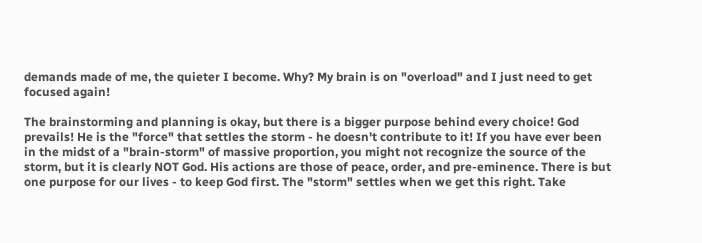demands made of me, the quieter I become. Why? My brain is on "overload" and I just need to get focused again!

The brainstorming and planning is okay, but there is a bigger purpose behind every choice! God prevails! He is the "force" that settles the storm - he doesn't contribute to it! If you have ever been in the midst of a "brain-storm" of massive proportion, you might not recognize the source of the storm, but it is clearly NOT God. His actions are those of peace, order, and pre-eminence. There is but one purpose for our lives - to keep God first. The "storm" settles when we get this right. Take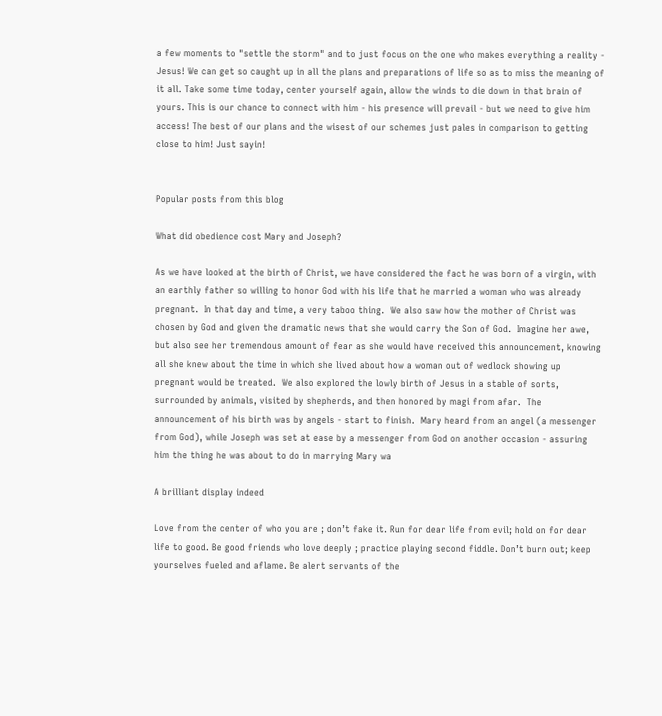a few moments to "settle the storm" and to just focus on the one who makes everything a reality - Jesus! We can get so caught up in all the plans and preparations of life so as to miss the meaning of it all. Take some time today, center yourself again, allow the winds to die down in that brain of yours. This is our chance to connect with him - his presence will prevail - but we need to give him access! The best of our plans and the wisest of our schemes just pales in comparison to getting close to him! Just sayin!


Popular posts from this blog

What did obedience cost Mary and Joseph?

As we have looked at the birth of Christ, we have considered the fact he was born of a virgin, with an earthly father so willing to honor God with his life that he married a woman who was already pregnant.  In that day and time, a very taboo thing.  We also saw how the mother of Christ was chosen by God and given the dramatic news that she would carry the Son of God.  Imagine her awe, but also see her tremendous amount of fear as she would have received this announcement, knowing all she knew about the time in which she lived about how a woman out of wedlock showing up pregnant would be treated.  We also explored the lowly birth of Jesus in a stable of sorts, surrounded by animals, visited by shepherds, and then honored by magi from afar.  The announcement of his birth was by angels - start to finish.  Mary heard from an angel (a messenger from God), while Joseph was set at ease by a messenger from God on another occasion - assuring him the thing he was about to do in marrying Mary wa

A brilliant display indeed

Love from the center of who you are ; don’t fake it. Run for dear life from evil; hold on for dear life to good. Be good friends who love deeply ; practice playing second fiddle. Don’t burn out; keep yourselves fueled and aflame. Be alert servants of the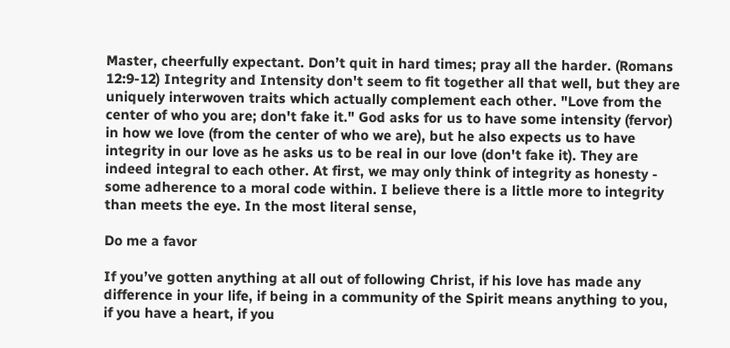Master, cheerfully expectant. Don’t quit in hard times; pray all the harder. (Romans 12:9-12) Integrity and Intensity don't seem to fit together all that well, but they are uniquely interwoven traits which actually complement each other. "Love from the center of who you are; don't fake it." God asks for us to have some intensity (fervor) in how we love (from the center of who we are), but he also expects us to have integrity in our love as he asks us to be real in our love (don't fake it). They are indeed integral to each other. At first, we may only think of integrity as honesty - some adherence to a moral code within. I believe there is a little more to integrity than meets the eye. In the most literal sense,

Do me a favor

If you’ve gotten anything at all out of following Christ, if his love has made any difference in your life, if being in a community of the Spirit means anything to you, if you have a heart, if you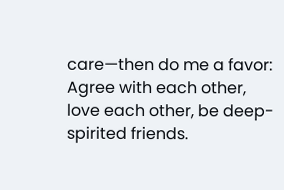care—then do me a favor: Agree with each other, love each other, be deep-spirited friends.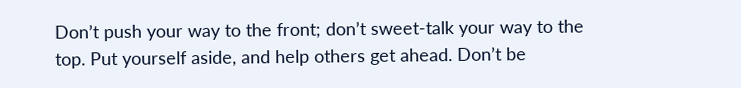Don’t push your way to the front; don’t sweet-talk your way to the top. Put yourself aside, and help others get ahead. Don’t be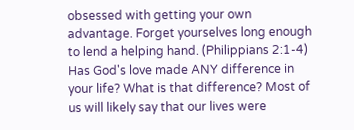obsessed with getting your own advantage. Forget yourselves long enough to lend a helping hand. (Philippians 2:1-4) Has God's love made ANY difference in your life? What is that difference? Most of us will likely say that our lives were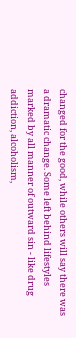changed for the good, while others will say there was a dramatic change. Some left behind lifestyles marked by all manner of outward sin - like drug addiction, alcoholism,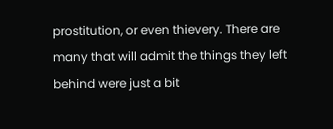prostitution, or even thievery. There are many that will admit the things they left behind were just a bit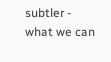subtler - what we can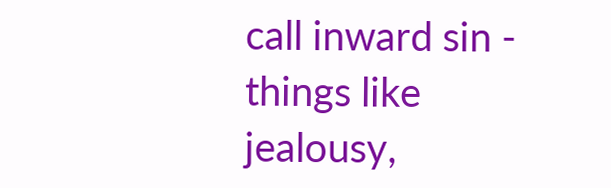call inward sin - things like jealousy,